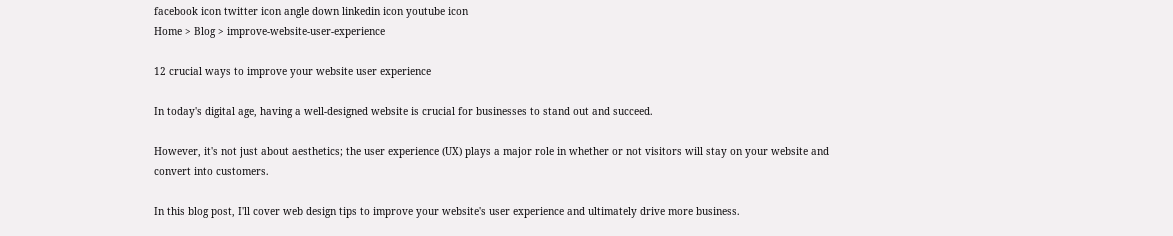facebook icon twitter icon angle down linkedin icon youtube icon
Home > Blog > improve-website-user-experience

12 crucial ways to improve your website user experience

In today's digital age, having a well-designed website is crucial for businesses to stand out and succeed.

However, it's not just about aesthetics; the user experience (UX) plays a major role in whether or not visitors will stay on your website and convert into customers.

In this blog post, I'll cover web design tips to improve your website's user experience and ultimately drive more business.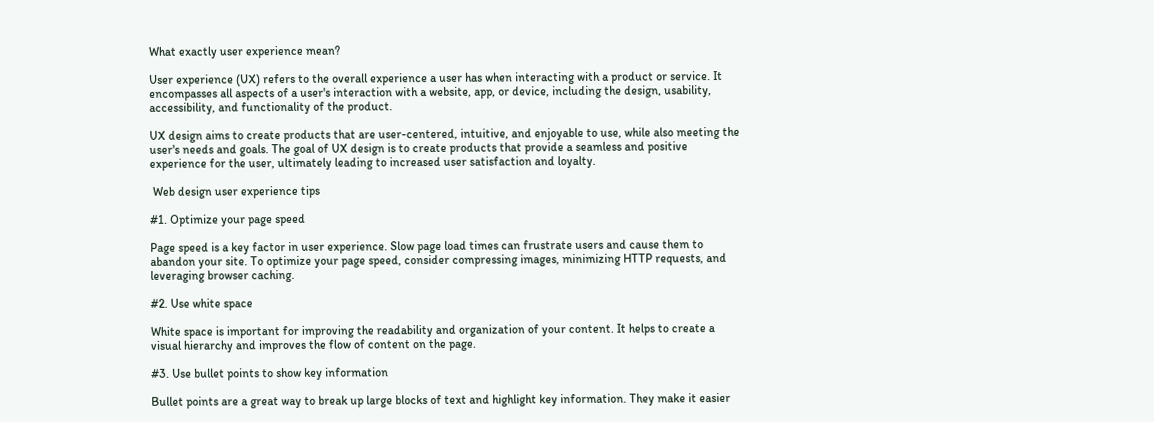What exactly user experience mean?

User experience (UX) refers to the overall experience a user has when interacting with a product or service. It encompasses all aspects of a user's interaction with a website, app, or device, including the design, usability, accessibility, and functionality of the product.

UX design aims to create products that are user-centered, intuitive, and enjoyable to use, while also meeting the user's needs and goals. The goal of UX design is to create products that provide a seamless and positive experience for the user, ultimately leading to increased user satisfaction and loyalty.

 Web design user experience tips

#1. Optimize your page speed

Page speed is a key factor in user experience. Slow page load times can frustrate users and cause them to abandon your site. To optimize your page speed, consider compressing images, minimizing HTTP requests, and leveraging browser caching.

#2. Use white space

White space is important for improving the readability and organization of your content. It helps to create a visual hierarchy and improves the flow of content on the page.

#3. Use bullet points to show key information

Bullet points are a great way to break up large blocks of text and highlight key information. They make it easier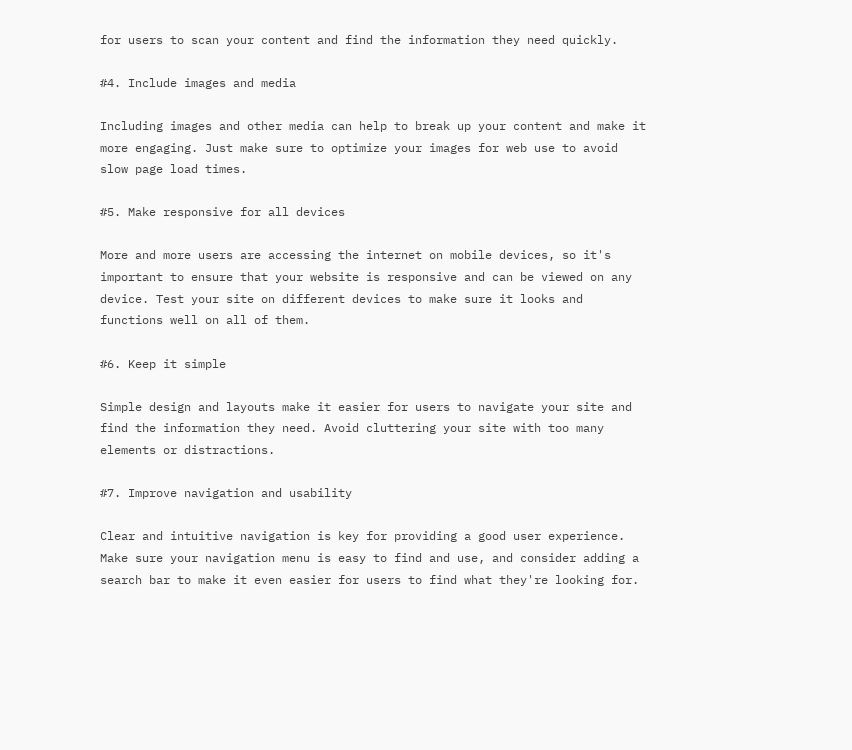for users to scan your content and find the information they need quickly.

#4. Include images and media

Including images and other media can help to break up your content and make it more engaging. Just make sure to optimize your images for web use to avoid slow page load times.

#5. Make responsive for all devices

More and more users are accessing the internet on mobile devices, so it's important to ensure that your website is responsive and can be viewed on any device. Test your site on different devices to make sure it looks and functions well on all of them.

#6. Keep it simple

Simple design and layouts make it easier for users to navigate your site and find the information they need. Avoid cluttering your site with too many elements or distractions.

#7. Improve navigation and usability

Clear and intuitive navigation is key for providing a good user experience. Make sure your navigation menu is easy to find and use, and consider adding a search bar to make it even easier for users to find what they're looking for.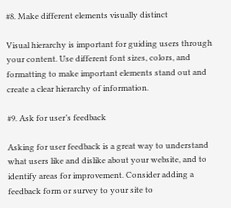#8. Make different elements visually distinct

Visual hierarchy is important for guiding users through your content. Use different font sizes, colors, and formatting to make important elements stand out and create a clear hierarchy of information.

#9. Ask for user’s feedback

Asking for user feedback is a great way to understand what users like and dislike about your website, and to identify areas for improvement. Consider adding a feedback form or survey to your site to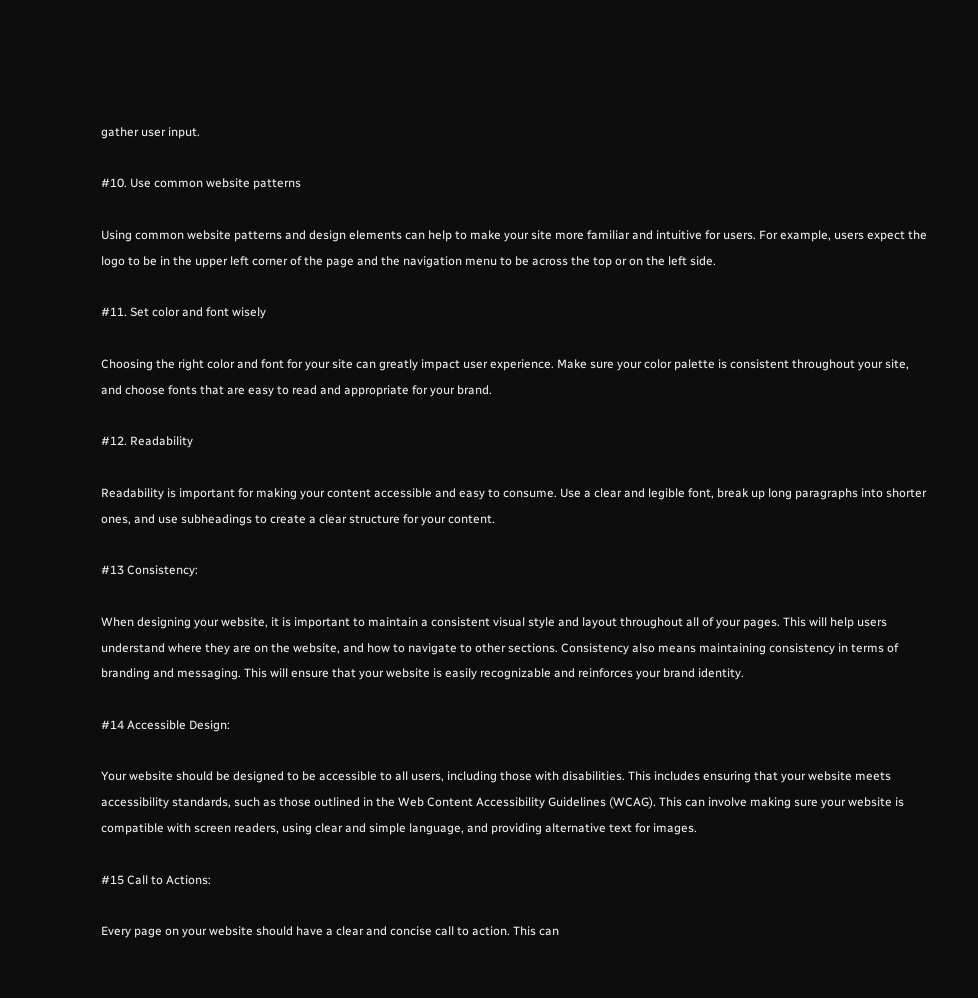gather user input.

#10. Use common website patterns

Using common website patterns and design elements can help to make your site more familiar and intuitive for users. For example, users expect the logo to be in the upper left corner of the page and the navigation menu to be across the top or on the left side.

#11. Set color and font wisely

Choosing the right color and font for your site can greatly impact user experience. Make sure your color palette is consistent throughout your site, and choose fonts that are easy to read and appropriate for your brand.

#12. Readability

Readability is important for making your content accessible and easy to consume. Use a clear and legible font, break up long paragraphs into shorter ones, and use subheadings to create a clear structure for your content.

#13 Consistency:

When designing your website, it is important to maintain a consistent visual style and layout throughout all of your pages. This will help users understand where they are on the website, and how to navigate to other sections. Consistency also means maintaining consistency in terms of branding and messaging. This will ensure that your website is easily recognizable and reinforces your brand identity.

#14 Accessible Design:

Your website should be designed to be accessible to all users, including those with disabilities. This includes ensuring that your website meets accessibility standards, such as those outlined in the Web Content Accessibility Guidelines (WCAG). This can involve making sure your website is compatible with screen readers, using clear and simple language, and providing alternative text for images.

#15 Call to Actions:

Every page on your website should have a clear and concise call to action. This can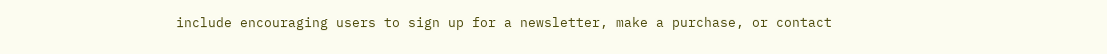include encouraging users to sign up for a newsletter, make a purchase, or contact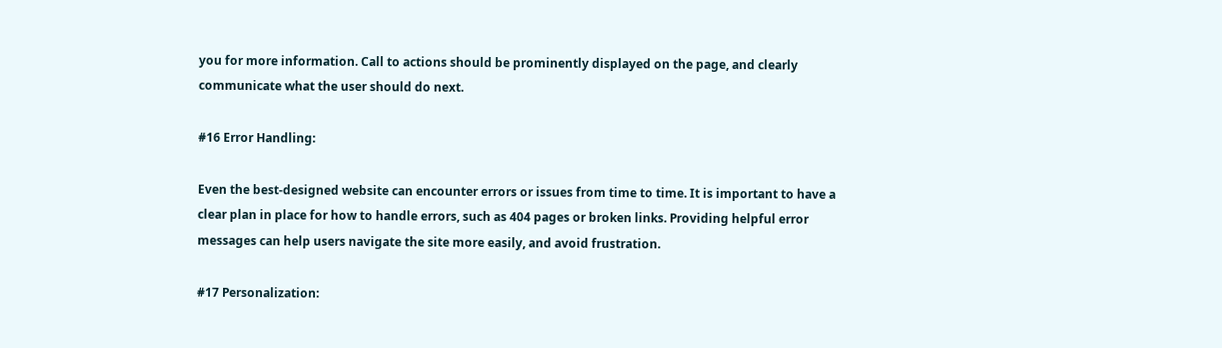you for more information. Call to actions should be prominently displayed on the page, and clearly communicate what the user should do next.

#16 Error Handling:

Even the best-designed website can encounter errors or issues from time to time. It is important to have a clear plan in place for how to handle errors, such as 404 pages or broken links. Providing helpful error messages can help users navigate the site more easily, and avoid frustration.

#17 Personalization: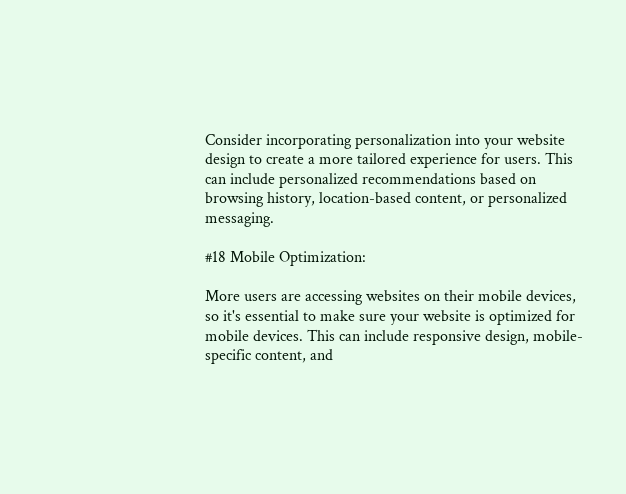Consider incorporating personalization into your website design to create a more tailored experience for users. This can include personalized recommendations based on browsing history, location-based content, or personalized messaging.

#18 Mobile Optimization:

More users are accessing websites on their mobile devices, so it's essential to make sure your website is optimized for mobile devices. This can include responsive design, mobile-specific content, and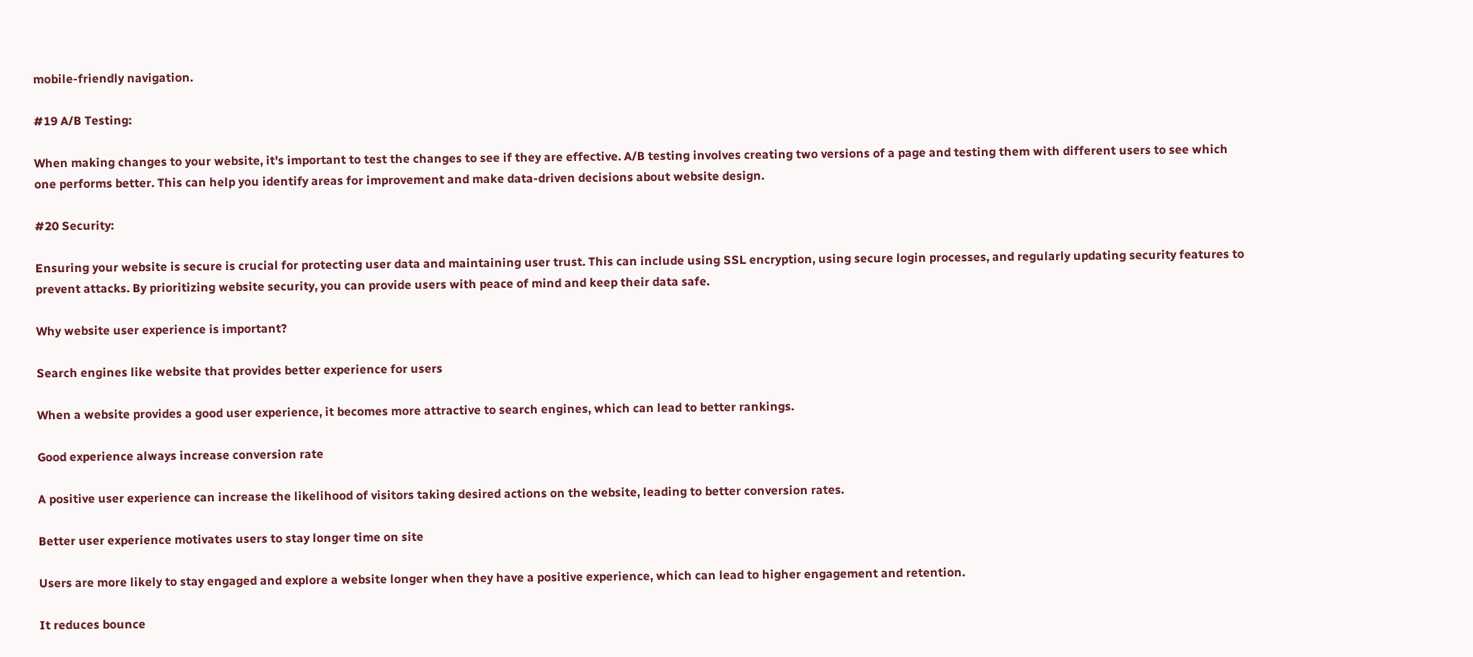mobile-friendly navigation.

#19 A/B Testing:

When making changes to your website, it's important to test the changes to see if they are effective. A/B testing involves creating two versions of a page and testing them with different users to see which one performs better. This can help you identify areas for improvement and make data-driven decisions about website design.

#20 Security:

Ensuring your website is secure is crucial for protecting user data and maintaining user trust. This can include using SSL encryption, using secure login processes, and regularly updating security features to prevent attacks. By prioritizing website security, you can provide users with peace of mind and keep their data safe.

Why website user experience is important?

Search engines like website that provides better experience for users

When a website provides a good user experience, it becomes more attractive to search engines, which can lead to better rankings.

Good experience always increase conversion rate

A positive user experience can increase the likelihood of visitors taking desired actions on the website, leading to better conversion rates.

Better user experience motivates users to stay longer time on site

Users are more likely to stay engaged and explore a website longer when they have a positive experience, which can lead to higher engagement and retention.

It reduces bounce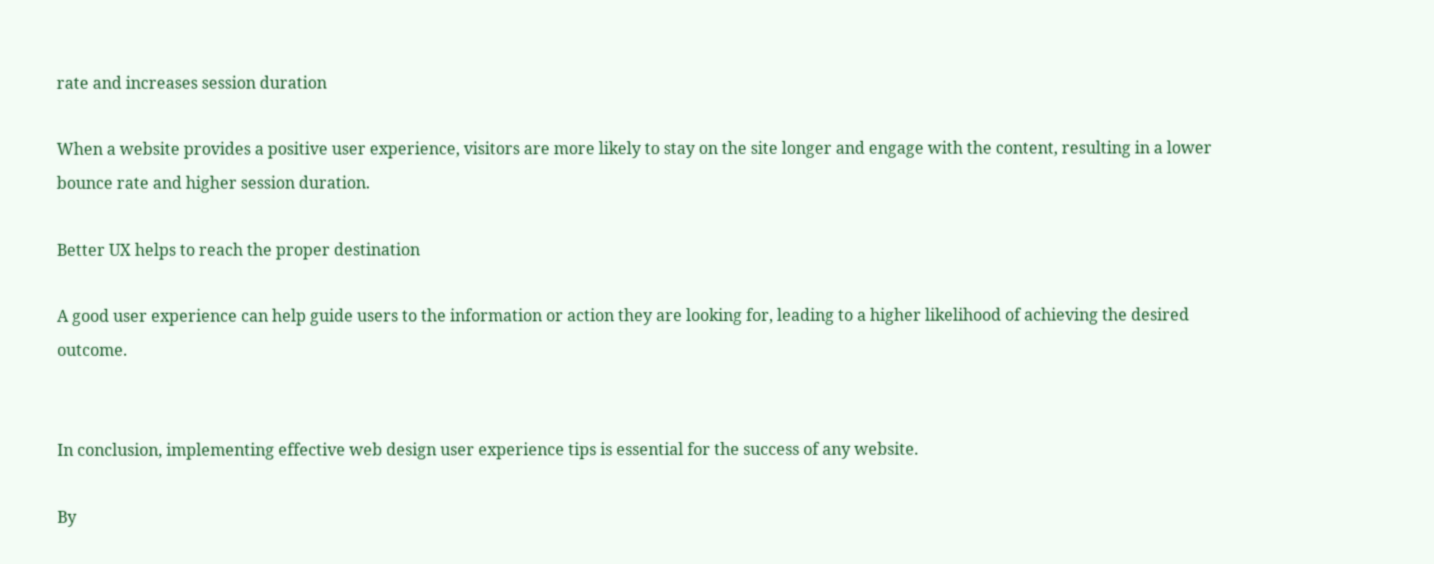rate and increases session duration

When a website provides a positive user experience, visitors are more likely to stay on the site longer and engage with the content, resulting in a lower bounce rate and higher session duration.

Better UX helps to reach the proper destination

A good user experience can help guide users to the information or action they are looking for, leading to a higher likelihood of achieving the desired outcome.


In conclusion, implementing effective web design user experience tips is essential for the success of any website.

By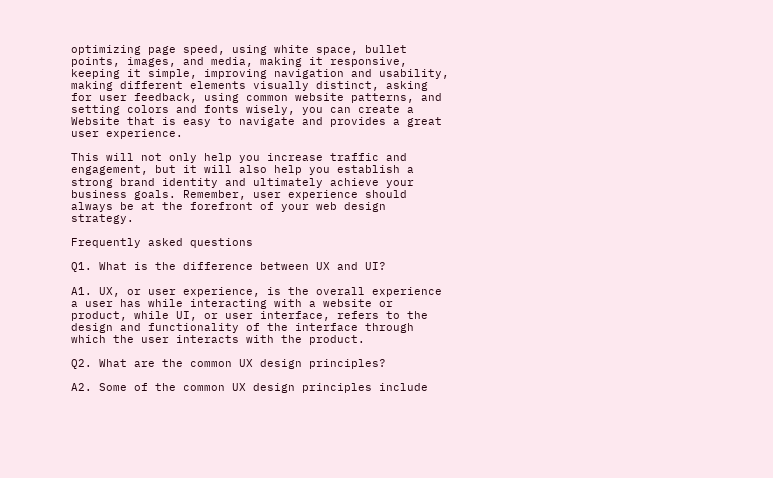optimizing page speed, using white space, bullet points, images, and media, making it responsive, keeping it simple, improving navigation and usability, making different elements visually distinct, asking for user feedback, using common website patterns, and setting colors and fonts wisely, you can create a Website that is easy to navigate and provides a great user experience.

This will not only help you increase traffic and engagement, but it will also help you establish a strong brand identity and ultimately achieve your business goals. Remember, user experience should always be at the forefront of your web design strategy.

Frequently asked questions

Q1. What is the difference between UX and UI?

A1. UX, or user experience, is the overall experience a user has while interacting with a website or product, while UI, or user interface, refers to the design and functionality of the interface through which the user interacts with the product.

Q2. What are the common UX design principles?

A2. Some of the common UX design principles include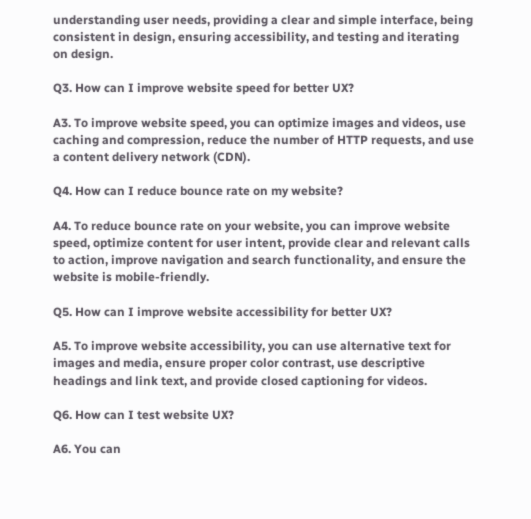understanding user needs, providing a clear and simple interface, being consistent in design, ensuring accessibility, and testing and iterating on design.

Q3. How can I improve website speed for better UX?

A3. To improve website speed, you can optimize images and videos, use caching and compression, reduce the number of HTTP requests, and use a content delivery network (CDN).

Q4. How can I reduce bounce rate on my website?

A4. To reduce bounce rate on your website, you can improve website speed, optimize content for user intent, provide clear and relevant calls to action, improve navigation and search functionality, and ensure the website is mobile-friendly.

Q5. How can I improve website accessibility for better UX?

A5. To improve website accessibility, you can use alternative text for images and media, ensure proper color contrast, use descriptive headings and link text, and provide closed captioning for videos.

Q6. How can I test website UX?

A6. You can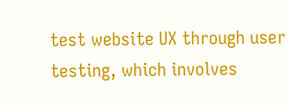test website UX through user testing, which involves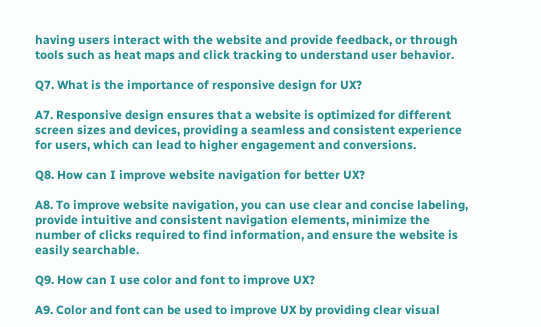having users interact with the website and provide feedback, or through tools such as heat maps and click tracking to understand user behavior.

Q7. What is the importance of responsive design for UX?

A7. Responsive design ensures that a website is optimized for different screen sizes and devices, providing a seamless and consistent experience for users, which can lead to higher engagement and conversions.

Q8. How can I improve website navigation for better UX?

A8. To improve website navigation, you can use clear and concise labeling, provide intuitive and consistent navigation elements, minimize the number of clicks required to find information, and ensure the website is easily searchable.

Q9. How can I use color and font to improve UX?

A9. Color and font can be used to improve UX by providing clear visual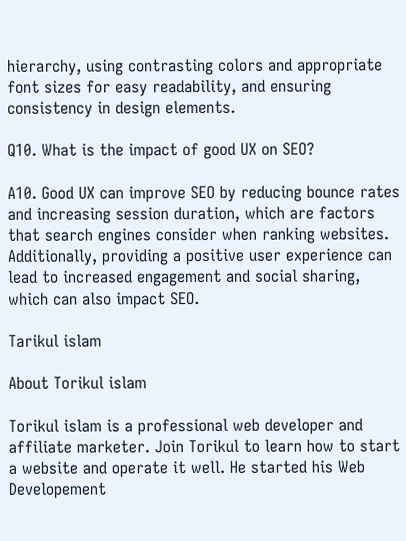hierarchy, using contrasting colors and appropriate font sizes for easy readability, and ensuring consistency in design elements.

Q10. What is the impact of good UX on SEO?

A10. Good UX can improve SEO by reducing bounce rates and increasing session duration, which are factors that search engines consider when ranking websites. Additionally, providing a positive user experience can lead to increased engagement and social sharing, which can also impact SEO.

Tarikul islam

About Torikul islam

Torikul islam is a professional web developer and affiliate marketer. Join Torikul to learn how to start a website and operate it well. He started his Web Developement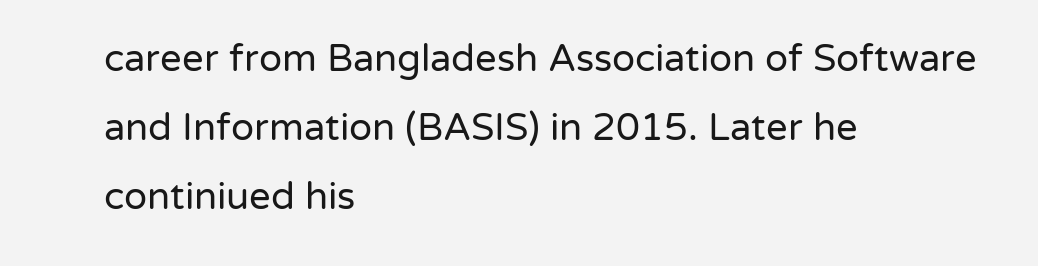career from Bangladesh Association of Software and Information (BASIS) in 2015. Later he continiued his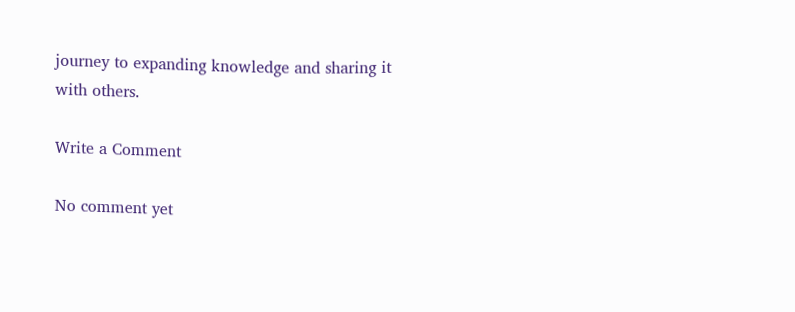journey to expanding knowledge and sharing it with others.

Write a Comment

No comment yet